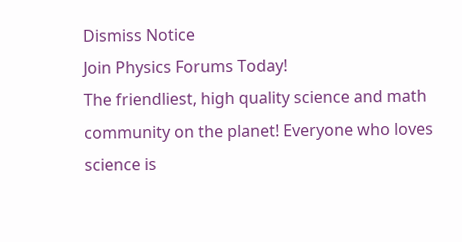Dismiss Notice
Join Physics Forums Today!
The friendliest, high quality science and math community on the planet! Everyone who loves science is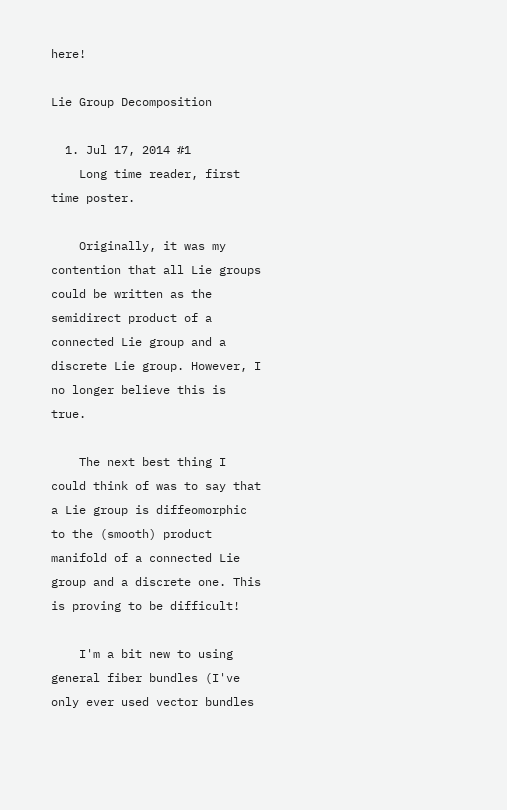here!

Lie Group Decomposition

  1. Jul 17, 2014 #1
    Long time reader, first time poster.

    Originally, it was my contention that all Lie groups could be written as the semidirect product of a connected Lie group and a discrete Lie group. However, I no longer believe this is true.

    The next best thing I could think of was to say that a Lie group is diffeomorphic to the (smooth) product manifold of a connected Lie group and a discrete one. This is proving to be difficult!

    I'm a bit new to using general fiber bundles (I've only ever used vector bundles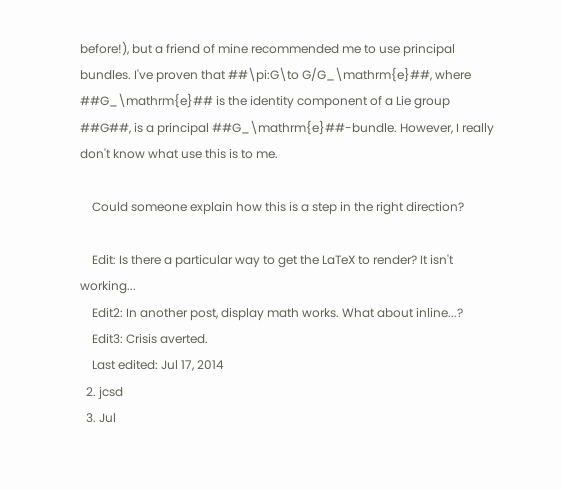before!), but a friend of mine recommended me to use principal bundles. I've proven that ##\pi:G\to G/G_\mathrm{e}##, where ##G_\mathrm{e}## is the identity component of a Lie group ##G##, is a principal ##G_\mathrm{e}##-bundle. However, I really don't know what use this is to me.

    Could someone explain how this is a step in the right direction?

    Edit: Is there a particular way to get the LaTeX to render? It isn't working...
    Edit2: In another post, display math works. What about inline...?
    Edit3: Crisis averted.
    Last edited: Jul 17, 2014
  2. jcsd
  3. Jul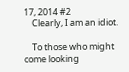17, 2014 #2
    Clearly, I am an idiot.

    To those who might come looking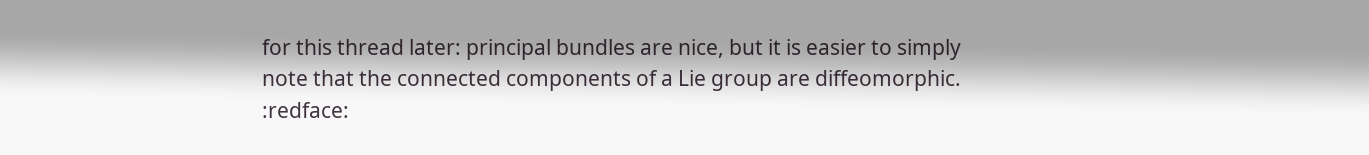for this thread later: principal bundles are nice, but it is easier to simply note that the connected components of a Lie group are diffeomorphic. :redface: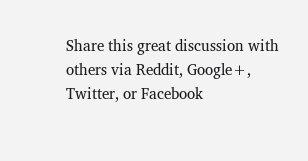Share this great discussion with others via Reddit, Google+, Twitter, or Facebook